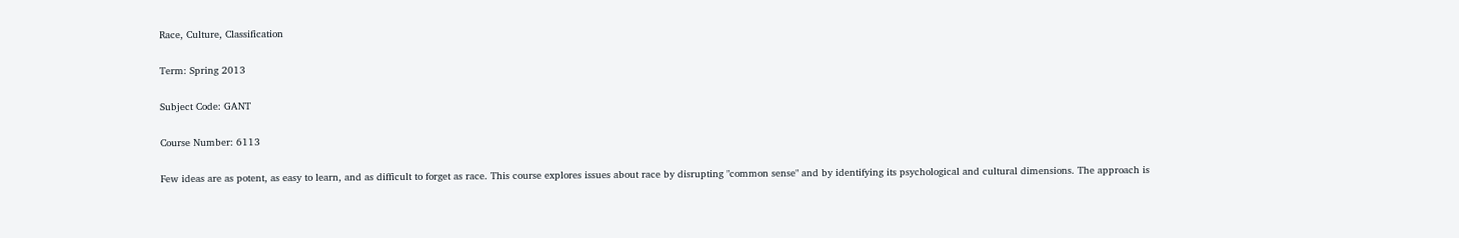Race, Culture, Classification

Term: Spring 2013

Subject Code: GANT

Course Number: 6113

Few ideas are as potent, as easy to learn, and as difficult to forget as race. This course explores issues about race by disrupting "common sense" and by identifying its psychological and cultural dimensions. The approach is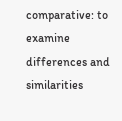comparative: to examine differences and similarities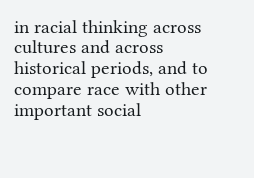in racial thinking across cultures and across historical periods, and to compare race with other important social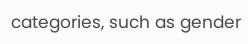categories, such as gender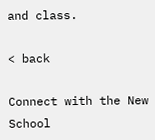and class.

< back

Connect with the New School